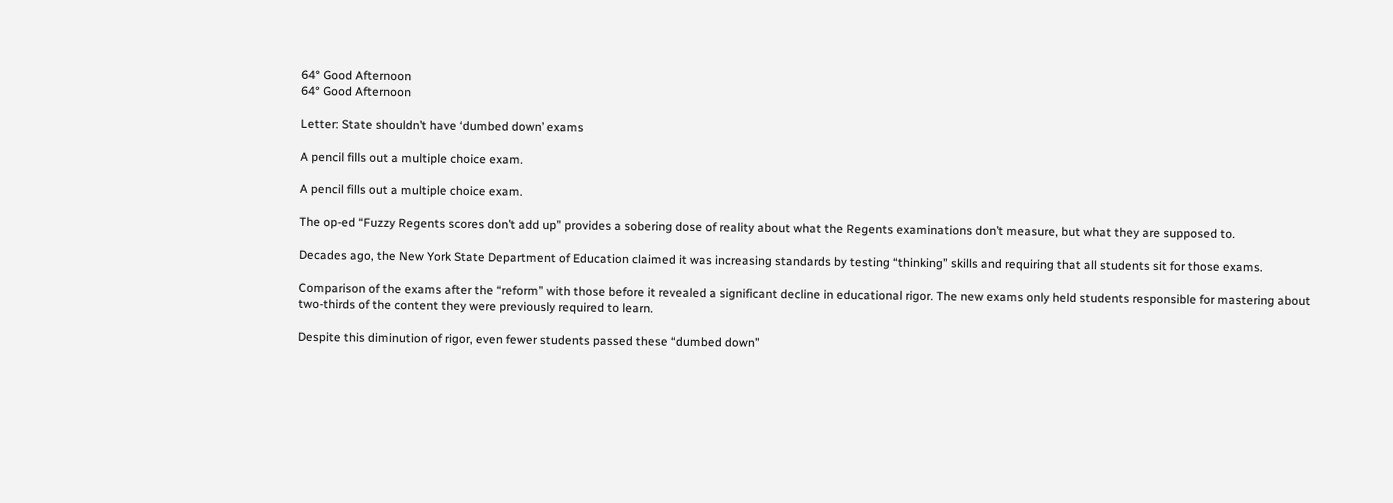64° Good Afternoon
64° Good Afternoon

Letter: State shouldn’t have ‘dumbed down’ exams

A pencil fills out a multiple choice exam.

A pencil fills out a multiple choice exam.

The op-ed “Fuzzy Regents scores don’t add up” provides a sobering dose of reality about what the Regents examinations don’t measure, but what they are supposed to.

Decades ago, the New York State Department of Education claimed it was increasing standards by testing “thinking” skills and requiring that all students sit for those exams.

Comparison of the exams after the “reform” with those before it revealed a significant decline in educational rigor. The new exams only held students responsible for mastering about two-thirds of the content they were previously required to learn.

Despite this diminution of rigor, even fewer students passed these “dumbed down”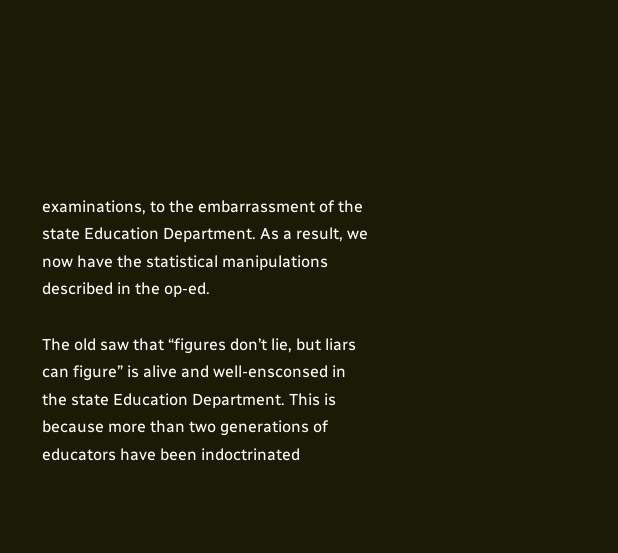examinations, to the embarrassment of the state Education Department. As a result, we now have the statistical manipulations described in the op-ed.

The old saw that “figures don’t lie, but liars can figure” is alive and well-ensconsed in the state Education Department. This is because more than two generations of educators have been indoctrinated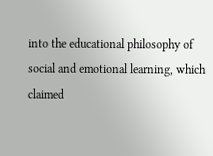into the educational philosophy of social and emotional learning, which claimed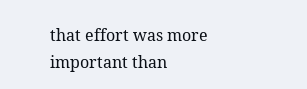that effort was more important than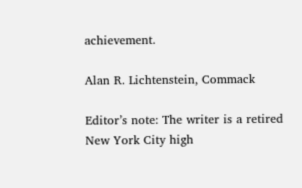achievement.

Alan R. Lichtenstein, Commack

Editor’s note: The writer is a retired New York City high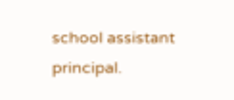school assistant principal.